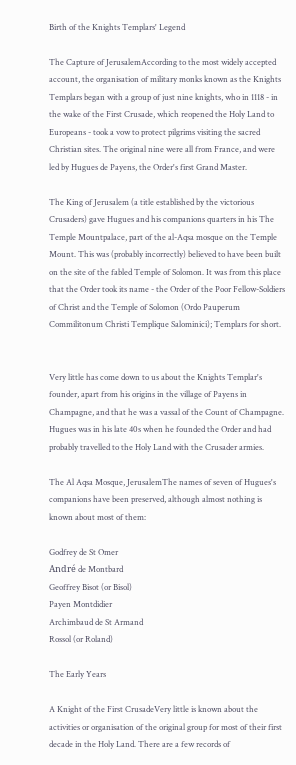Birth of the Knights Templars' Legend

The Capture of JerusalemAccording to the most widely accepted account, the organisation of military monks known as the Knights Templars began with a group of just nine knights, who in 1118 - in the wake of the First Crusade, which reopened the Holy Land to Europeans - took a vow to protect pilgrims visiting the sacred Christian sites. The original nine were all from France, and were led by Hugues de Payens, the Order's first Grand Master.

The King of Jerusalem (a title established by the victorious Crusaders) gave Hugues and his companions quarters in his The Temple Mountpalace, part of the al-Aqsa mosque on the Temple Mount. This was (probably incorrectly) believed to have been built on the site of the fabled Temple of Solomon. It was from this place that the Order took its name - the Order of the Poor Fellow-Soldiers of Christ and the Temple of Solomon (Ordo Pauperum Commilitonum Christi Templique Salominici); Templars for short.


Very little has come down to us about the Knights Templar's founder, apart from his origins in the village of Payens in Champagne, and that he was a vassal of the Count of Champagne. Hugues was in his late 40s when he founded the Order and had probably travelled to the Holy Land with the Crusader armies.

The Al Aqsa Mosque, JerusalemThe names of seven of Hugues's companions have been preserved, although almost nothing is known about most of them:

Godfrey de St Omer
André de Montbard
Geoffrey Bisot (or Bisol)
Payen Montdidier
Archimbaud de St Armand
Rossol (or Roland)

The Early Years

A Knight of the First CrusadeVery little is known about the activities or organisation of the original group for most of their first decade in the Holy Land. There are a few records of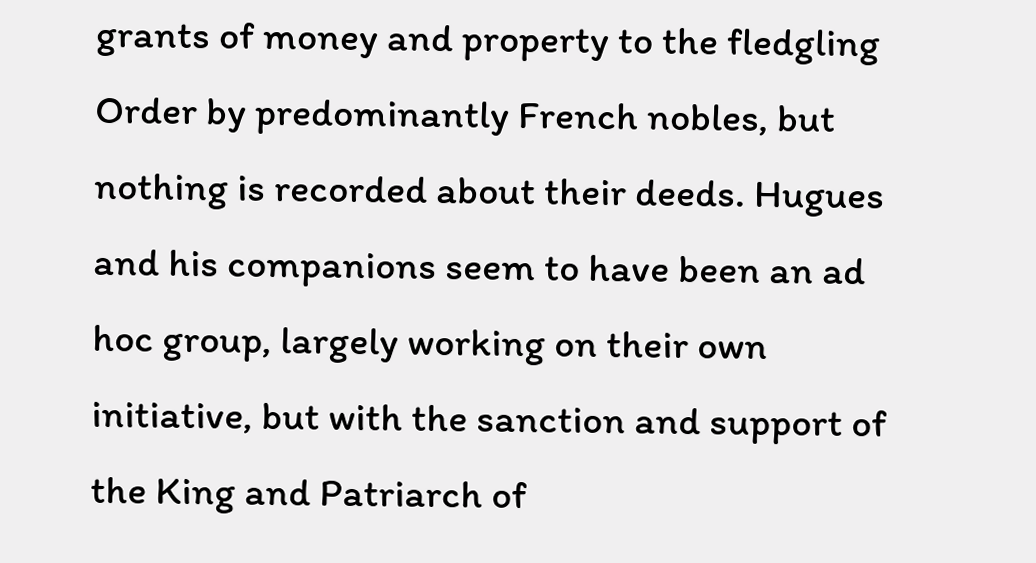grants of money and property to the fledgling Order by predominantly French nobles, but nothing is recorded about their deeds. Hugues and his companions seem to have been an ad hoc group, largely working on their own initiative, but with the sanction and support of the King and Patriarch of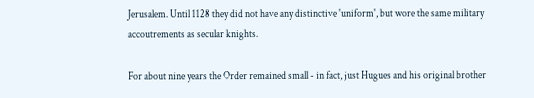Jerusalem. Until 1128 they did not have any distinctive 'uniform', but wore the same military accoutrements as secular knights.

For about nine years the Order remained small - in fact, just Hugues and his original brother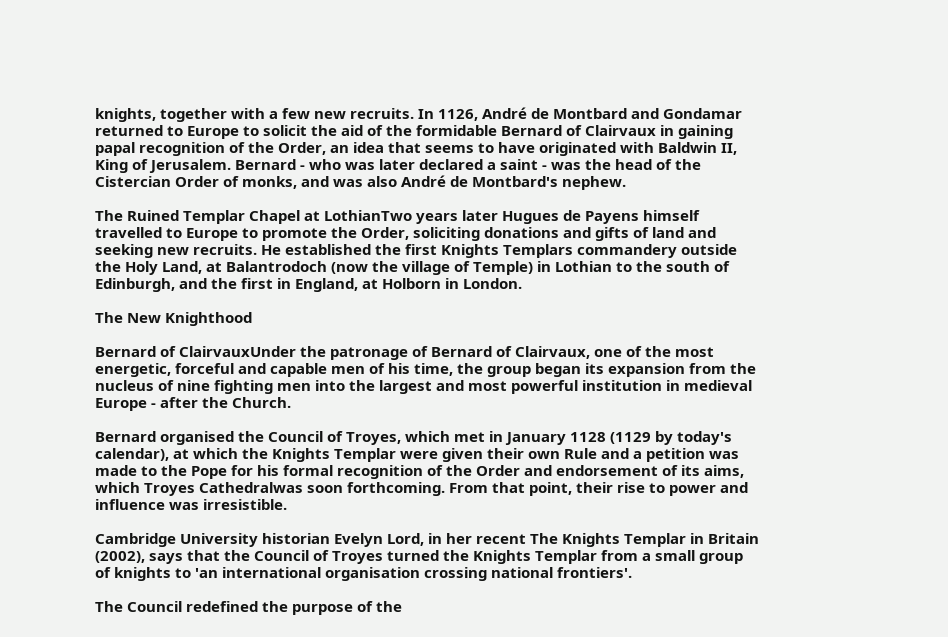knights, together with a few new recruits. In 1126, André de Montbard and Gondamar returned to Europe to solicit the aid of the formidable Bernard of Clairvaux in gaining papal recognition of the Order, an idea that seems to have originated with Baldwin II, King of Jerusalem. Bernard - who was later declared a saint - was the head of the Cistercian Order of monks, and was also André de Montbard's nephew.

The Ruined Templar Chapel at LothianTwo years later Hugues de Payens himself travelled to Europe to promote the Order, soliciting donations and gifts of land and seeking new recruits. He established the first Knights Templars commandery outside the Holy Land, at Balantrodoch (now the village of Temple) in Lothian to the south of Edinburgh, and the first in England, at Holborn in London.

The New Knighthood

Bernard of ClairvauxUnder the patronage of Bernard of Clairvaux, one of the most energetic, forceful and capable men of his time, the group began its expansion from the nucleus of nine fighting men into the largest and most powerful institution in medieval Europe - after the Church.

Bernard organised the Council of Troyes, which met in January 1128 (1129 by today's calendar), at which the Knights Templar were given their own Rule and a petition was made to the Pope for his formal recognition of the Order and endorsement of its aims, which Troyes Cathedralwas soon forthcoming. From that point, their rise to power and influence was irresistible.

Cambridge University historian Evelyn Lord, in her recent The Knights Templar in Britain (2002), says that the Council of Troyes turned the Knights Templar from a small group of knights to 'an international organisation crossing national frontiers'.

The Council redefined the purpose of the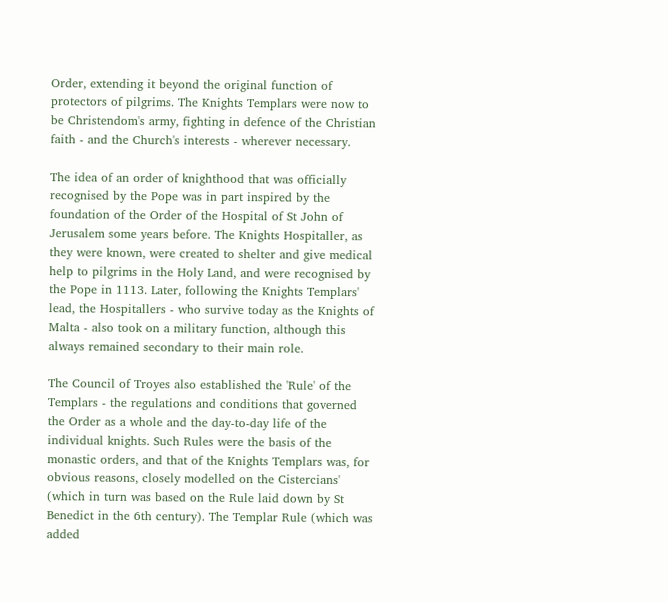Order, extending it beyond the original function of protectors of pilgrims. The Knights Templars were now to be Christendom's army, fighting in defence of the Christian faith - and the Church's interests - wherever necessary.

The idea of an order of knighthood that was officially recognised by the Pope was in part inspired by the foundation of the Order of the Hospital of St John of Jerusalem some years before. The Knights Hospitaller, as they were known, were created to shelter and give medical help to pilgrims in the Holy Land, and were recognised by the Pope in 1113. Later, following the Knights Templars' lead, the Hospitallers - who survive today as the Knights of Malta - also took on a military function, although this always remained secondary to their main role.

The Council of Troyes also established the 'Rule' of the Templars - the regulations and conditions that governed the Order as a whole and the day-to-day life of the individual knights. Such Rules were the basis of the monastic orders, and that of the Knights Templars was, for obvious reasons, closely modelled on the Cistercians' (which in turn was based on the Rule laid down by St Benedict in the 6th century). The Templar Rule (which was added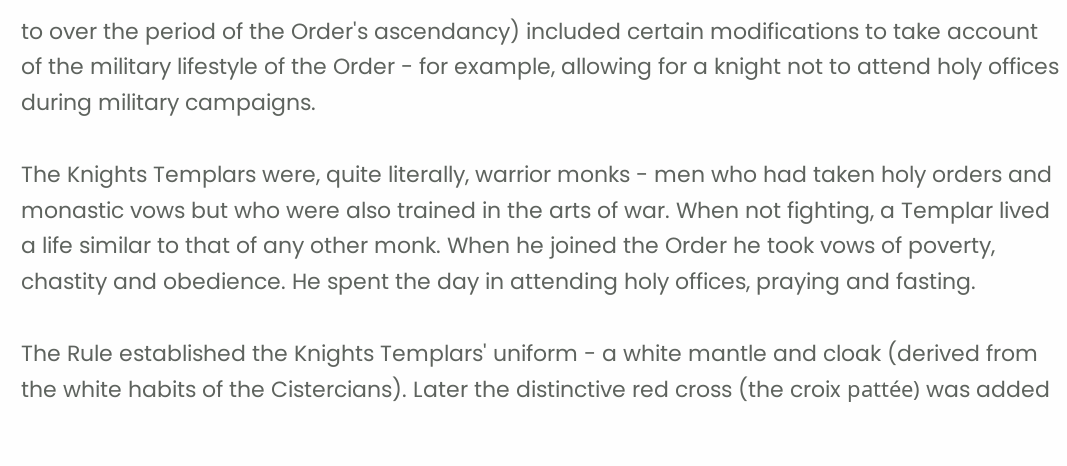to over the period of the Order's ascendancy) included certain modifications to take account of the military lifestyle of the Order - for example, allowing for a knight not to attend holy offices during military campaigns.

The Knights Templars were, quite literally, warrior monks - men who had taken holy orders and monastic vows but who were also trained in the arts of war. When not fighting, a Templar lived a life similar to that of any other monk. When he joined the Order he took vows of poverty, chastity and obedience. He spent the day in attending holy offices, praying and fasting.

The Rule established the Knights Templars' uniform - a white mantle and cloak (derived from the white habits of the Cistercians). Later the distinctive red cross (the croix pattée) was added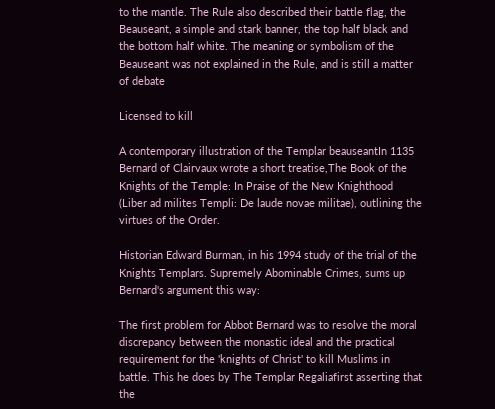to the mantle. The Rule also described their battle flag, the Beauseant, a simple and stark banner, the top half black and the bottom half white. The meaning or symbolism of the Beauseant was not explained in the Rule, and is still a matter of debate

Licensed to kill

A contemporary illustration of the Templar beauseantIn 1135 Bernard of Clairvaux wrote a short treatise,The Book of the Knights of the Temple: In Praise of the New Knighthood (Liber ad milites Templi: De laude novae militae), outlining the virtues of the Order.

Historian Edward Burman, in his 1994 study of the trial of the Knights Templars. Supremely Abominable Crimes, sums up Bernard's argument this way:

The first problem for Abbot Bernard was to resolve the moral discrepancy between the monastic ideal and the practical requirement for the 'knights of Christ' to kill Muslims in battle. This he does by The Templar Regaliafirst asserting that the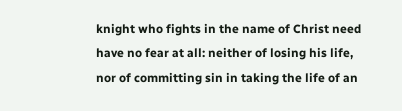knight who fights in the name of Christ need have no fear at all: neither of losing his life, nor of committing sin in taking the life of an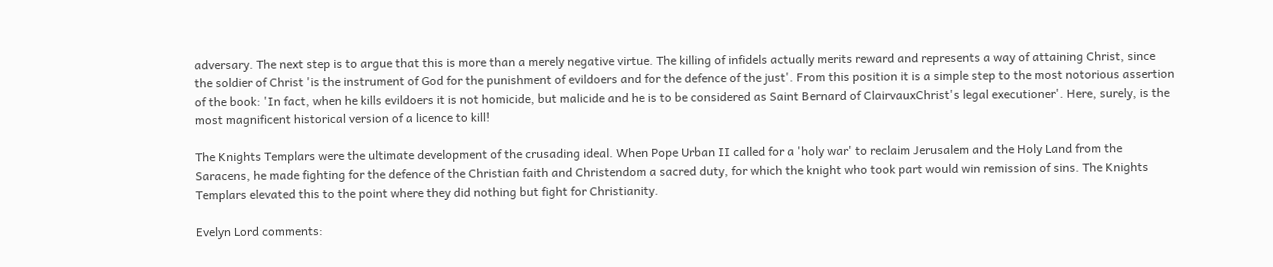adversary. The next step is to argue that this is more than a merely negative virtue. The killing of infidels actually merits reward and represents a way of attaining Christ, since the soldier of Christ 'is the instrument of God for the punishment of evildoers and for the defence of the just'. From this position it is a simple step to the most notorious assertion of the book: 'In fact, when he kills evildoers it is not homicide, but malicide and he is to be considered as Saint Bernard of ClairvauxChrist's legal executioner'. Here, surely, is the most magnificent historical version of a licence to kill!

The Knights Templars were the ultimate development of the crusading ideal. When Pope Urban II called for a 'holy war' to reclaim Jerusalem and the Holy Land from the Saracens, he made fighting for the defence of the Christian faith and Christendom a sacred duty, for which the knight who took part would win remission of sins. The Knights Templars elevated this to the point where they did nothing but fight for Christianity.

Evelyn Lord comments: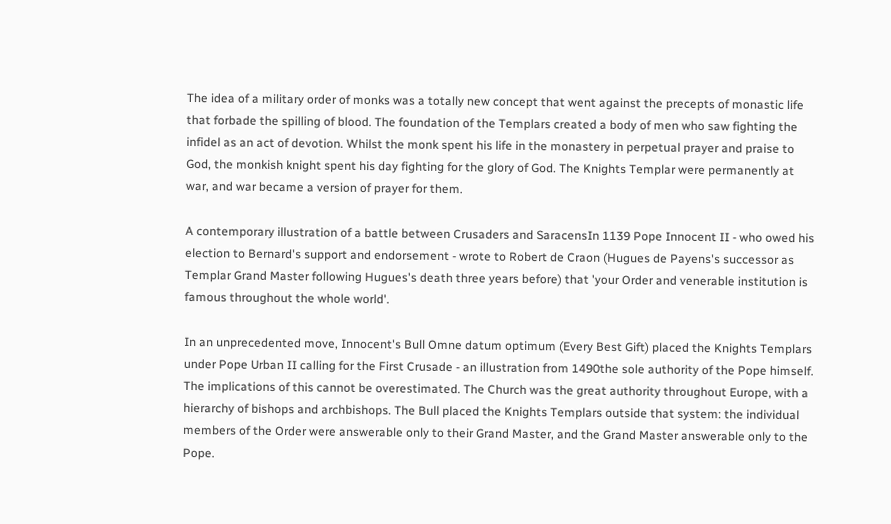The idea of a military order of monks was a totally new concept that went against the precepts of monastic life that forbade the spilling of blood. The foundation of the Templars created a body of men who saw fighting the infidel as an act of devotion. Whilst the monk spent his life in the monastery in perpetual prayer and praise to God, the monkish knight spent his day fighting for the glory of God. The Knights Templar were permanently at war, and war became a version of prayer for them.

A contemporary illustration of a battle between Crusaders and SaracensIn 1139 Pope Innocent II - who owed his election to Bernard's support and endorsement - wrote to Robert de Craon (Hugues de Payens's successor as Templar Grand Master following Hugues's death three years before) that 'your Order and venerable institution is famous throughout the whole world'.

In an unprecedented move, Innocent's Bull Omne datum optimum (Every Best Gift) placed the Knights Templars under Pope Urban II calling for the First Crusade - an illustration from 1490the sole authority of the Pope himself. The implications of this cannot be overestimated. The Church was the great authority throughout Europe, with a hierarchy of bishops and archbishops. The Bull placed the Knights Templars outside that system: the individual members of the Order were answerable only to their Grand Master, and the Grand Master answerable only to the Pope.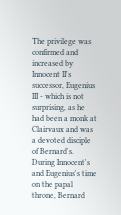The privilege was confirmed and increased by Innocent II's successor, Eugenius III - which is not surprising, as he had been a monk at Clairvaux and was a devoted disciple of Bernard's. During Innocent's and Eugenius's time on the papal throne, Bernard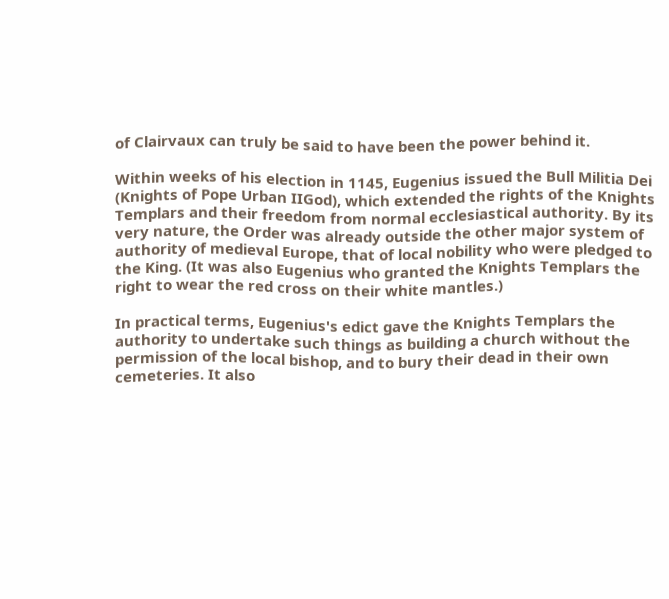of Clairvaux can truly be said to have been the power behind it.

Within weeks of his election in 1145, Eugenius issued the Bull Militia Dei (Knights of Pope Urban IIGod), which extended the rights of the Knights Templars and their freedom from normal ecclesiastical authority. By its very nature, the Order was already outside the other major system of authority of medieval Europe, that of local nobility who were pledged to the King. (It was also Eugenius who granted the Knights Templars the right to wear the red cross on their white mantles.)

In practical terms, Eugenius's edict gave the Knights Templars the authority to undertake such things as building a church without the permission of the local bishop, and to bury their dead in their own cemeteries. It also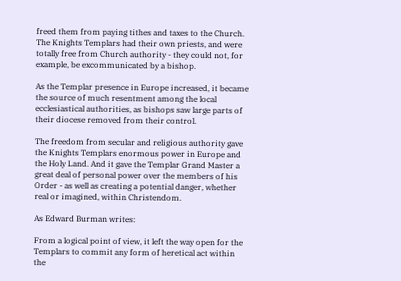freed them from paying tithes and taxes to the Church. The Knights Templars had their own priests, and were totally free from Church authority - they could not, for example, be excommunicated by a bishop.

As the Templar presence in Europe increased, it became the source of much resentment among the local ecclesiastical authorities, as bishops saw large parts of their diocese removed from their control.

The freedom from secular and religious authority gave the Knights Templars enormous power in Europe and the Holy Land. And it gave the Templar Grand Master a great deal of personal power over the members of his Order - as well as creating a potential danger, whether real or imagined, within Christendom.

As Edward Burman writes:

From a logical point of view, it left the way open for the Templars to commit any form of heretical act within the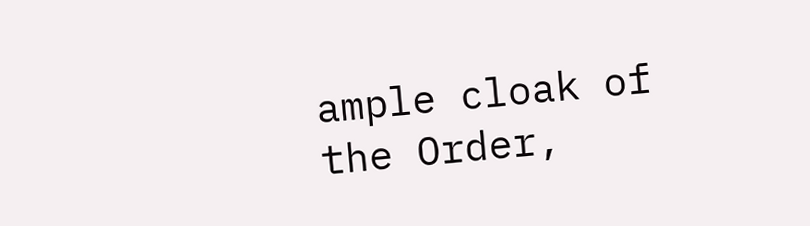ample cloak of the Order,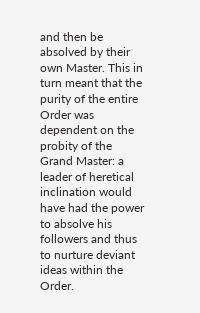and then be absolved by their own Master. This in turn meant that the purity of the entire Order was dependent on the probity of the Grand Master: a leader of heretical inclination would have had the power to absolve his followers and thus to nurture deviant ideas within the Order.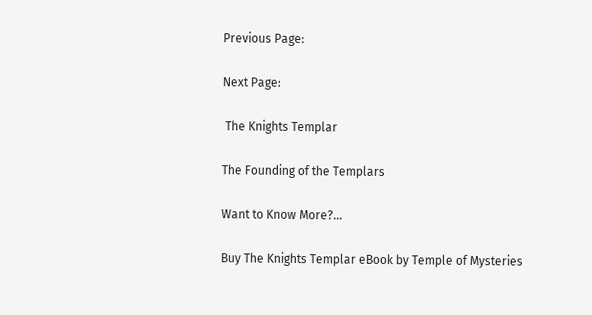Previous Page:

Next Page:

 The Knights Templar

The Founding of the Templars

Want to Know More?...

Buy The Knights Templar eBook by Temple of Mysteries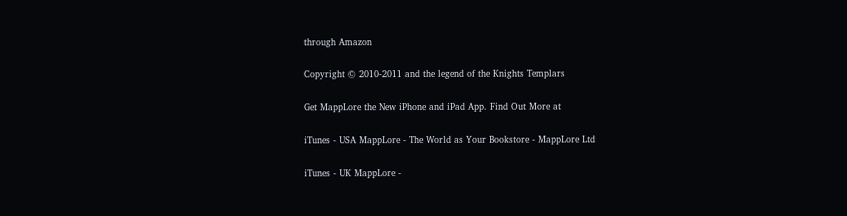through Amazon

Copyright © 2010-2011 and the legend of the Knights Templars

Get MappLore the New iPhone and iPad App. Find Out More at

iTunes - USA MappLore - The World as Your Bookstore - MappLore Ltd

iTunes - UK MappLore -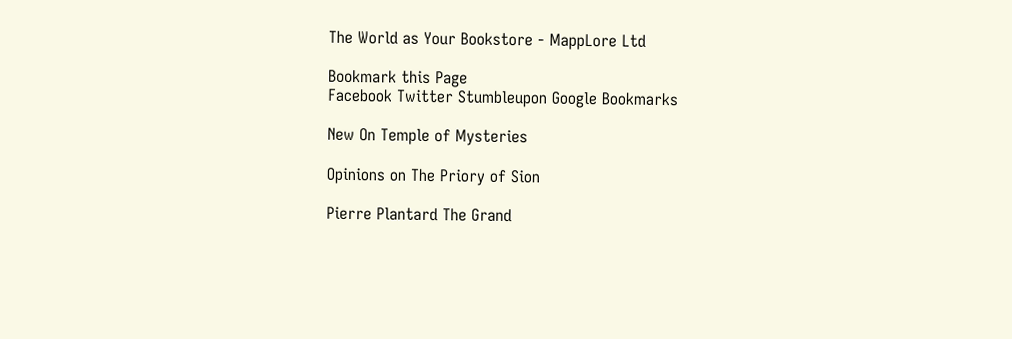The World as Your Bookstore - MappLore Ltd

Bookmark this Page
Facebook Twitter Stumbleupon Google Bookmarks

New On Temple of Mysteries

Opinions on The Priory of Sion

Pierre Plantard The Grand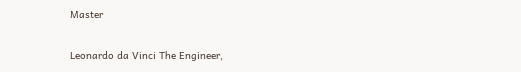Master

Leonardo da Vinci The Engineer,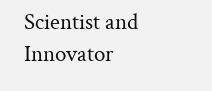Scientist and Innovator